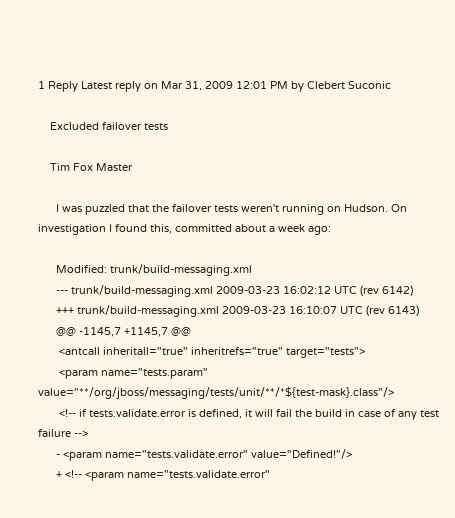1 Reply Latest reply on Mar 31, 2009 12:01 PM by Clebert Suconic

    Excluded failover tests

    Tim Fox Master

      I was puzzled that the failover tests weren't running on Hudson. On investigation I found this, committed about a week ago:

      Modified: trunk/build-messaging.xml
      --- trunk/build-messaging.xml 2009-03-23 16:02:12 UTC (rev 6142)
      +++ trunk/build-messaging.xml 2009-03-23 16:10:07 UTC (rev 6143)
      @@ -1145,7 +1145,7 @@
       <antcall inheritall="true" inheritrefs="true" target="tests">
       <param name="tests.param" value="**/org/jboss/messaging/tests/unit/**/*${test-mask}.class"/>
       <!-- if tests.validate.error is defined, it will fail the build in case of any test failure -->
      - <param name="tests.validate.error" value="Defined!"/>
      + <!-- <param name="tests.validate.error"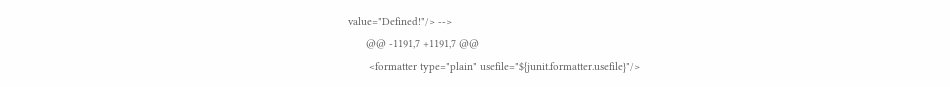value="Defined!"/> -->
      @@ -1191,7 +1191,7 @@
       <formatter type="plain" usefile="${junit.formatter.usefile}"/>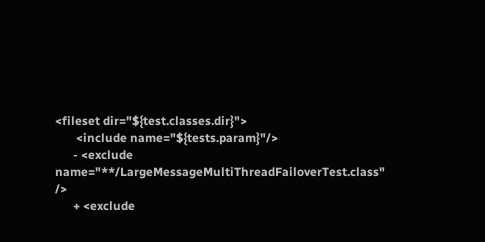<fileset dir="${test.classes.dir}">
       <include name="${tests.param}"/>
      - <exclude name="**/LargeMessageMultiThreadFailoverTest.class" />
      + <exclude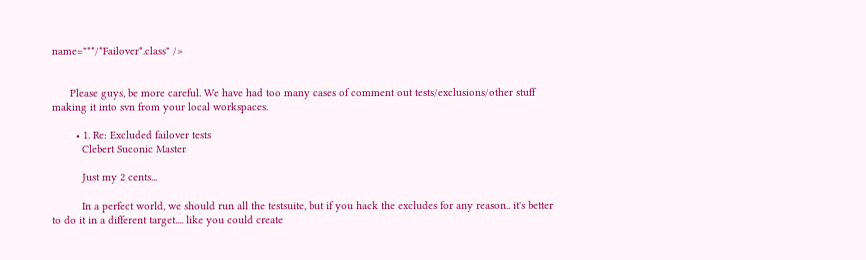name="**/*Failover*.class" />


      Please guys, be more careful. We have had too many cases of comment out tests/exclusions/other stuff making it into svn from your local workspaces.

        • 1. Re: Excluded failover tests
          Clebert Suconic Master

          Just my 2 cents...

          In a perfect world, we should run all the testsuite, but if you hack the excludes for any reason.. it's better to do it in a different target.... like you could create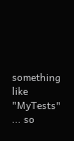something like "MyTests" ... so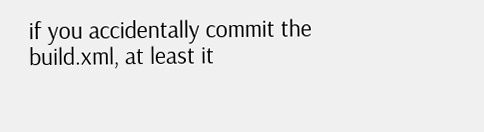if you accidentally commit the build.xml, at least it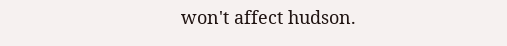won't affect hudson.